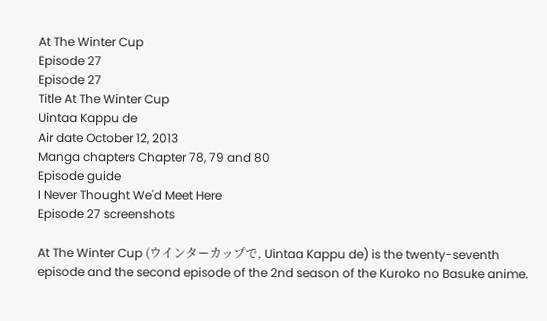At The Winter Cup
Episode 27
Episode 27
Title At The Winter Cup
Uintaa Kappu de
Air date October 12, 2013
Manga chapters Chapter 78, 79 and 80
Episode guide
I Never Thought We'd Meet Here
Episode 27 screenshots

At The Winter Cup (ウインターカップで, Uintaa Kappu de) is the twenty-seventh episode and the second episode of the 2nd season of the Kuroko no Basuke anime.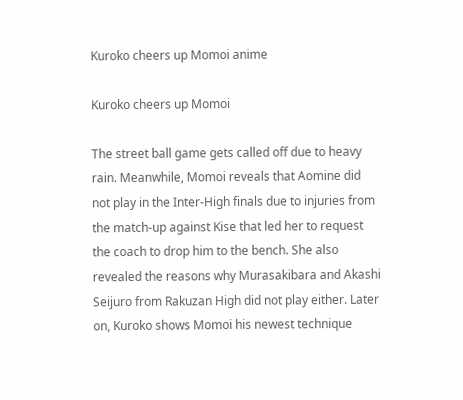Kuroko cheers up Momoi anime

Kuroko cheers up Momoi

The street ball game gets called off due to heavy rain. Meanwhile, Momoi reveals that Aomine did not play in the Inter-High finals due to injuries from the match-up against Kise that led her to request the coach to drop him to the bench. She also revealed the reasons why Murasakibara and Akashi Seijuro from Rakuzan High did not play either. Later on, Kuroko shows Momoi his newest technique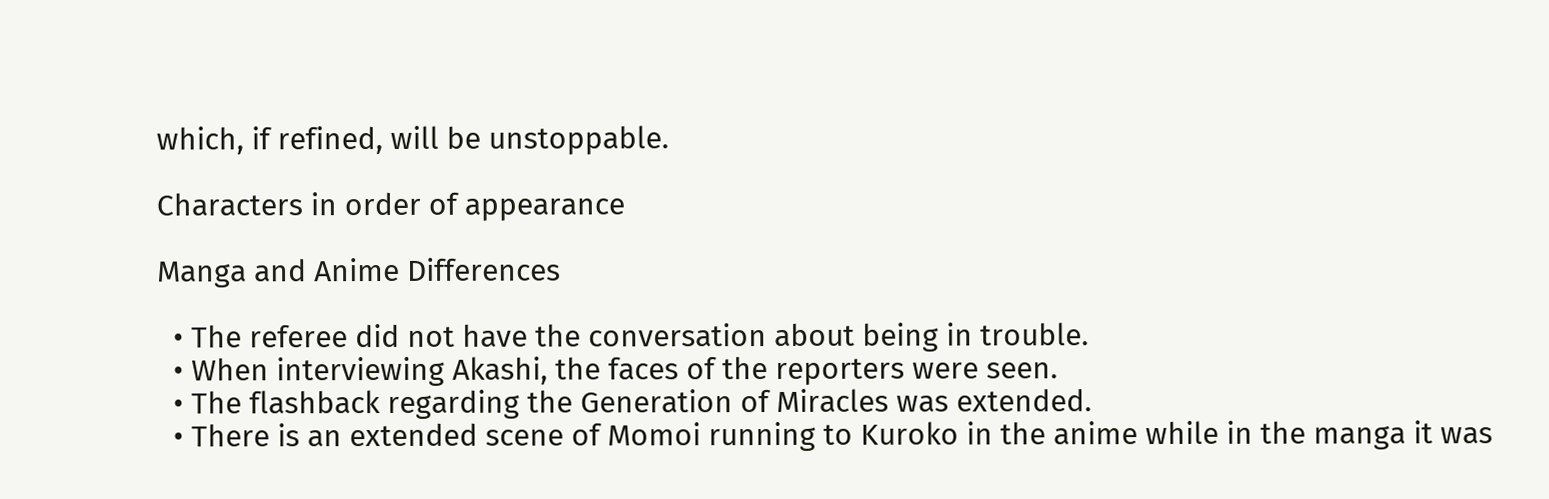which, if refined, will be unstoppable.

Characters in order of appearance

Manga and Anime Differences

  • The referee did not have the conversation about being in trouble.
  • When interviewing Akashi, the faces of the reporters were seen.
  • The flashback regarding the Generation of Miracles was extended.
  • There is an extended scene of Momoi running to Kuroko in the anime while in the manga it was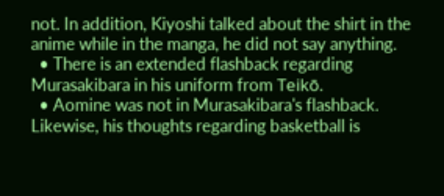not. In addition, Kiyoshi talked about the shirt in the anime while in the manga, he did not say anything.
  • There is an extended flashback regarding Murasakibara in his uniform from Teikō.
  • Aomine was not in Murasakibara's flashback. Likewise, his thoughts regarding basketball is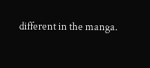different in the manga.